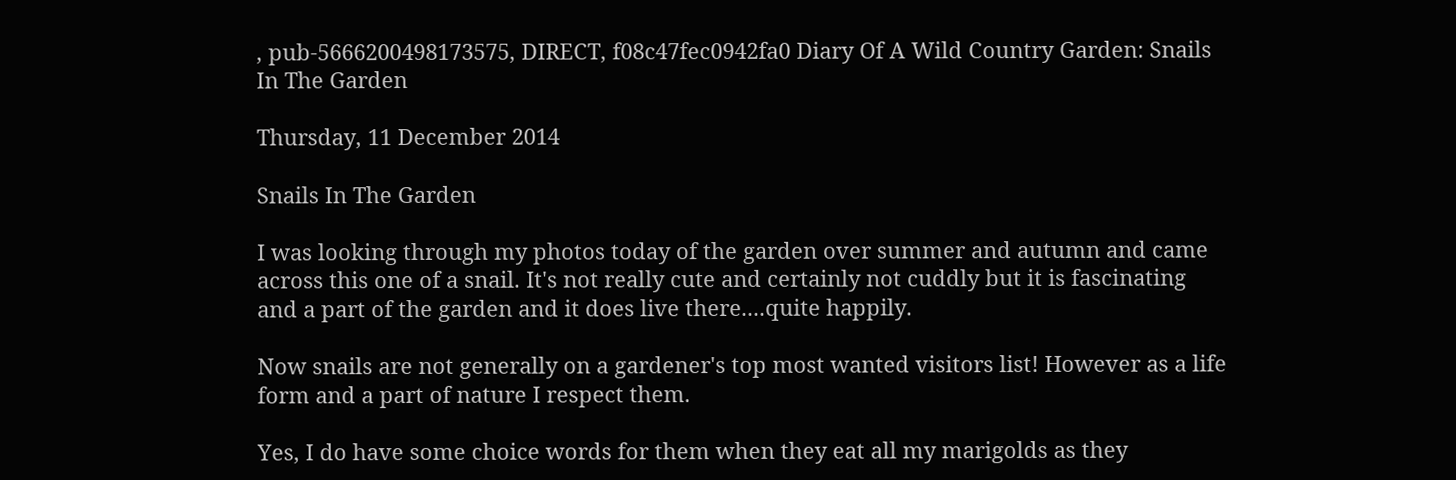, pub-5666200498173575, DIRECT, f08c47fec0942fa0 Diary Of A Wild Country Garden: Snails In The Garden

Thursday, 11 December 2014

Snails In The Garden

I was looking through my photos today of the garden over summer and autumn and came across this one of a snail. It's not really cute and certainly not cuddly but it is fascinating and a part of the garden and it does live there....quite happily.

Now snails are not generally on a gardener's top most wanted visitors list! However as a life form and a part of nature I respect them.

Yes, I do have some choice words for them when they eat all my marigolds as they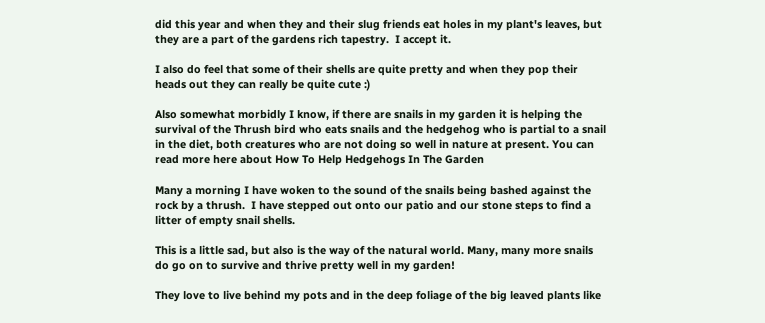did this year and when they and their slug friends eat holes in my plant's leaves, but they are a part of the gardens rich tapestry.  I accept it.

I also do feel that some of their shells are quite pretty and when they pop their heads out they can really be quite cute :)

Also somewhat morbidly I know, if there are snails in my garden it is helping the survival of the Thrush bird who eats snails and the hedgehog who is partial to a snail in the diet, both creatures who are not doing so well in nature at present. You can read more here about How To Help Hedgehogs In The Garden

Many a morning I have woken to the sound of the snails being bashed against the rock by a thrush.  I have stepped out onto our patio and our stone steps to find a litter of empty snail shells.

This is a little sad, but also is the way of the natural world. Many, many more snails do go on to survive and thrive pretty well in my garden!

They love to live behind my pots and in the deep foliage of the big leaved plants like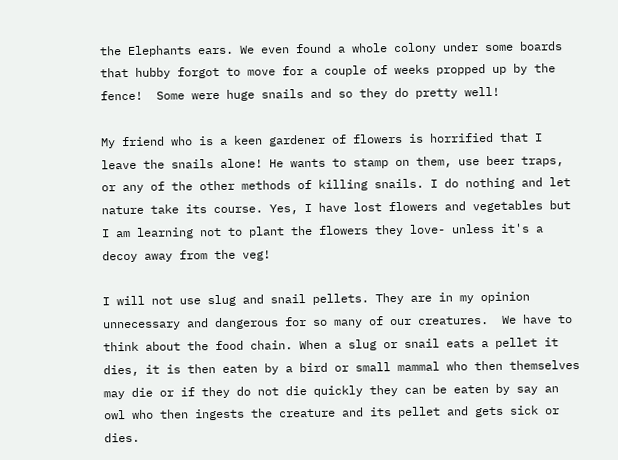the Elephants ears. We even found a whole colony under some boards that hubby forgot to move for a couple of weeks propped up by the fence!  Some were huge snails and so they do pretty well!

My friend who is a keen gardener of flowers is horrified that I leave the snails alone! He wants to stamp on them, use beer traps, or any of the other methods of killing snails. I do nothing and let nature take its course. Yes, I have lost flowers and vegetables but I am learning not to plant the flowers they love- unless it's a decoy away from the veg!

I will not use slug and snail pellets. They are in my opinion unnecessary and dangerous for so many of our creatures.  We have to think about the food chain. When a slug or snail eats a pellet it dies, it is then eaten by a bird or small mammal who then themselves may die or if they do not die quickly they can be eaten by say an owl who then ingests the creature and its pellet and gets sick or dies.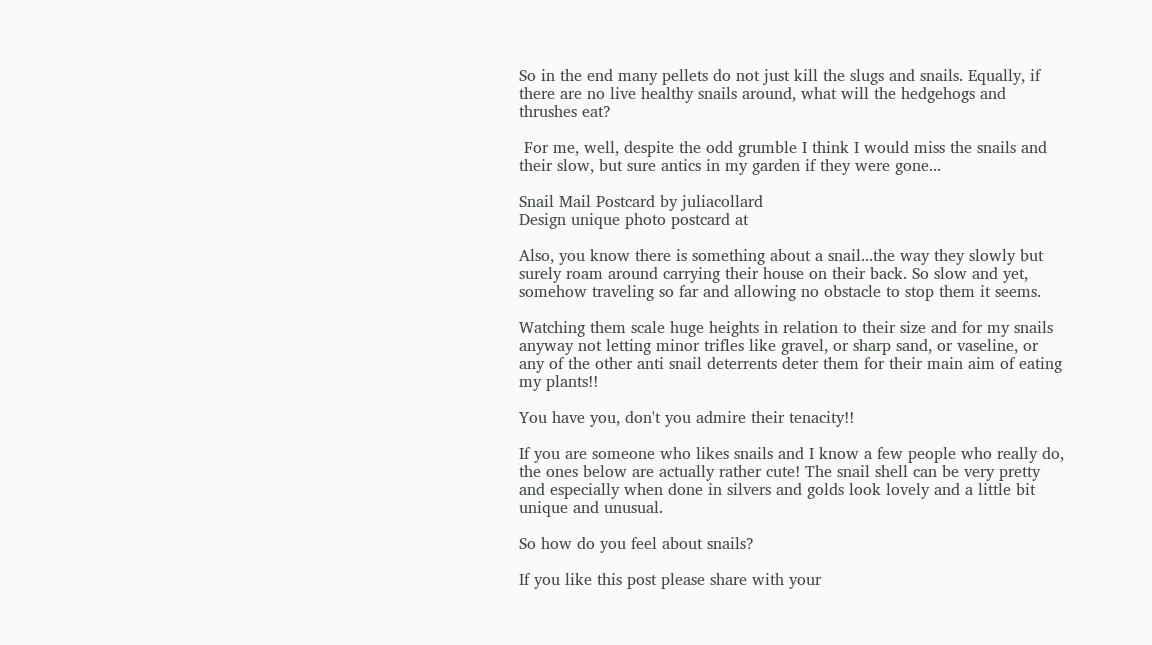So in the end many pellets do not just kill the slugs and snails. Equally, if there are no live healthy snails around, what will the hedgehogs and thrushes eat?

 For me, well, despite the odd grumble I think I would miss the snails and their slow, but sure antics in my garden if they were gone...

Snail Mail Postcard by juliacollard
Design unique photo postcard at

Also, you know there is something about a snail...the way they slowly but surely roam around carrying their house on their back. So slow and yet, somehow traveling so far and allowing no obstacle to stop them it seems.

Watching them scale huge heights in relation to their size and for my snails anyway not letting minor trifles like gravel, or sharp sand, or vaseline, or any of the other anti snail deterrents deter them for their main aim of eating my plants!!

You have you, don't you admire their tenacity!!

If you are someone who likes snails and I know a few people who really do, the ones below are actually rather cute! The snail shell can be very pretty and especially when done in silvers and golds look lovely and a little bit unique and unusual.

So how do you feel about snails?

If you like this post please share with your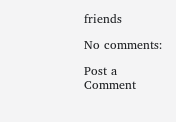friends

No comments:

Post a Comment